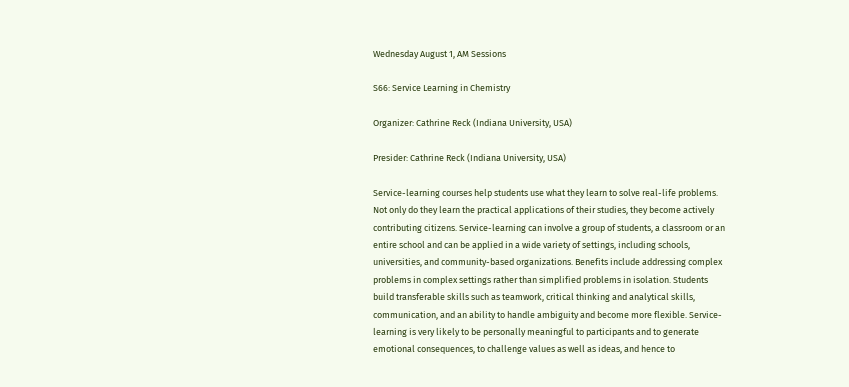Wednesday August 1, AM Sessions

S66: Service Learning in Chemistry

Organizer: Cathrine Reck (Indiana University, USA)

Presider: Cathrine Reck (Indiana University, USA)

Service-learning courses help students use what they learn to solve real-life problems. Not only do they learn the practical applications of their studies, they become actively contributing citizens. Service-learning can involve a group of students, a classroom or an entire school and can be applied in a wide variety of settings, including schools, universities, and community-based organizations. Benefits include addressing complex problems in complex settings rather than simplified problems in isolation. Students build transferable skills such as teamwork, critical thinking and analytical skills, communication, and an ability to handle ambiguity and become more flexible. Service-learning is very likely to be personally meaningful to participants and to generate emotional consequences, to challenge values as well as ideas, and hence to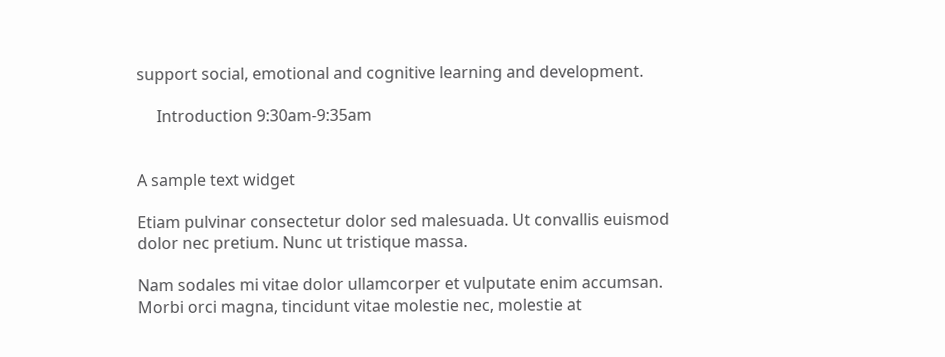support social, emotional and cognitive learning and development.

     Introduction 9:30am-9:35am


A sample text widget

Etiam pulvinar consectetur dolor sed malesuada. Ut convallis euismod dolor nec pretium. Nunc ut tristique massa.

Nam sodales mi vitae dolor ullamcorper et vulputate enim accumsan. Morbi orci magna, tincidunt vitae molestie nec, molestie at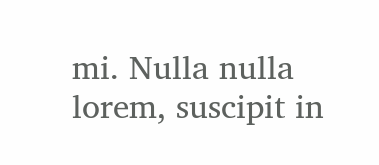mi. Nulla nulla lorem, suscipit in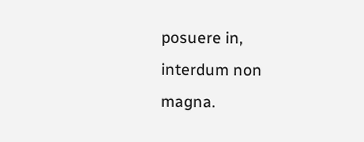posuere in, interdum non magna.